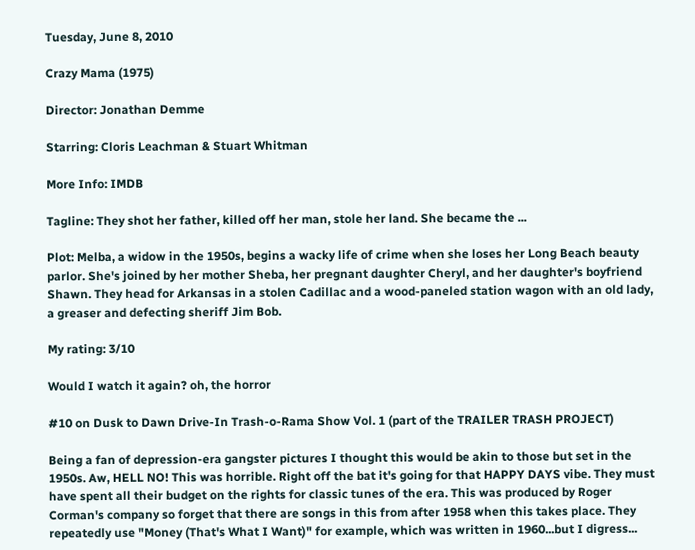Tuesday, June 8, 2010

Crazy Mama (1975)

Director: Jonathan Demme

Starring: Cloris Leachman & Stuart Whitman

More Info: IMDB

Tagline: They shot her father, killed off her man, stole her land. She became the ...

Plot: Melba, a widow in the 1950s, begins a wacky life of crime when she loses her Long Beach beauty parlor. She's joined by her mother Sheba, her pregnant daughter Cheryl, and her daughter's boyfriend Shawn. They head for Arkansas in a stolen Cadillac and a wood-paneled station wagon with an old lady, a greaser and defecting sheriff Jim Bob.

My rating: 3/10

Would I watch it again? oh, the horror

#10 on Dusk to Dawn Drive-In Trash-o-Rama Show Vol. 1 (part of the TRAILER TRASH PROJECT)

Being a fan of depression-era gangster pictures I thought this would be akin to those but set in the 1950s. Aw, HELL NO! This was horrible. Right off the bat it's going for that HAPPY DAYS vibe. They must have spent all their budget on the rights for classic tunes of the era. This was produced by Roger Corman's company so forget that there are songs in this from after 1958 when this takes place. They repeatedly use "Money (That's What I Want)" for example, which was written in 1960...but I digress...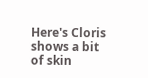Here's Cloris shows a bit of skin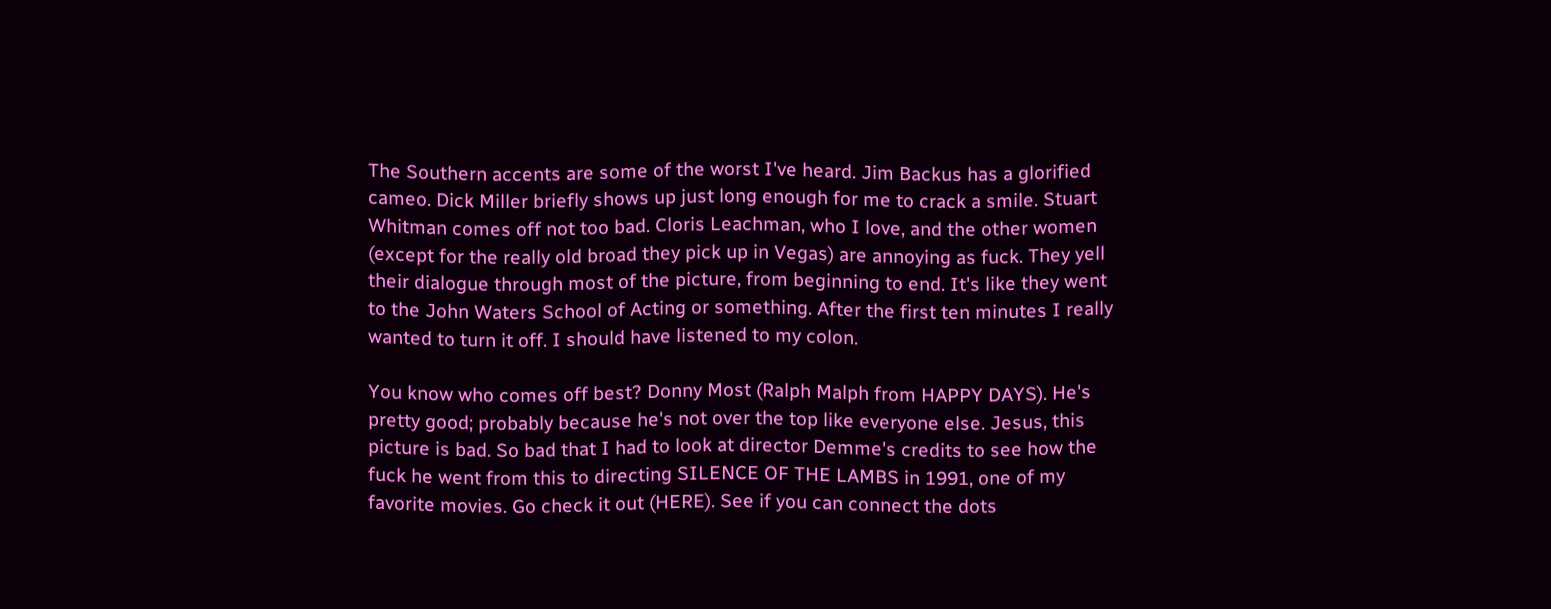The Southern accents are some of the worst I've heard. Jim Backus has a glorified cameo. Dick Miller briefly shows up just long enough for me to crack a smile. Stuart Whitman comes off not too bad. Cloris Leachman, who I love, and the other women (except for the really old broad they pick up in Vegas) are annoying as fuck. They yell their dialogue through most of the picture, from beginning to end. It's like they went to the John Waters School of Acting or something. After the first ten minutes I really wanted to turn it off. I should have listened to my colon.

You know who comes off best? Donny Most (Ralph Malph from HAPPY DAYS). He's pretty good; probably because he's not over the top like everyone else. Jesus, this picture is bad. So bad that I had to look at director Demme's credits to see how the fuck he went from this to directing SILENCE OF THE LAMBS in 1991, one of my favorite movies. Go check it out (HERE). See if you can connect the dots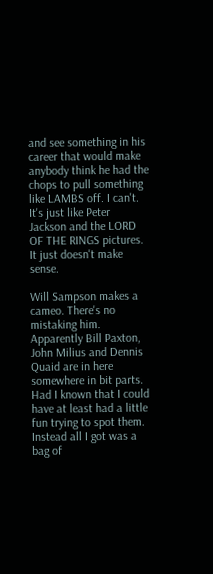and see something in his career that would make anybody think he had the chops to pull something like LAMBS off. I can't. It's just like Peter Jackson and the LORD OF THE RINGS pictures. It just doesn't make sense.

Will Sampson makes a cameo. There's no mistaking him. Apparently Bill Paxton, John Milius and Dennis Quaid are in here somewhere in bit parts. Had I known that I could have at least had a little fun trying to spot them. Instead all I got was a bag of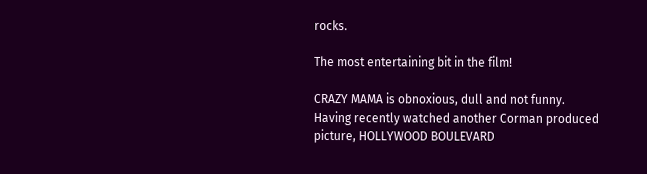rocks.

The most entertaining bit in the film!

CRAZY MAMA is obnoxious, dull and not funny. Having recently watched another Corman produced picture, HOLLYWOOD BOULEVARD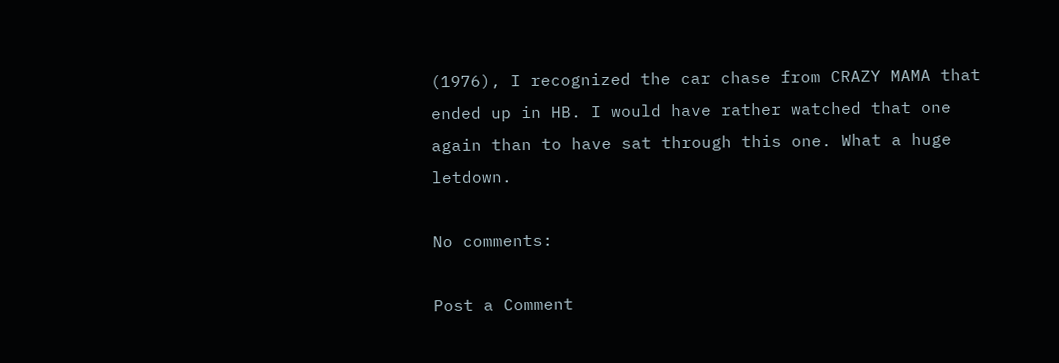(1976), I recognized the car chase from CRAZY MAMA that ended up in HB. I would have rather watched that one again than to have sat through this one. What a huge letdown.

No comments:

Post a Comment